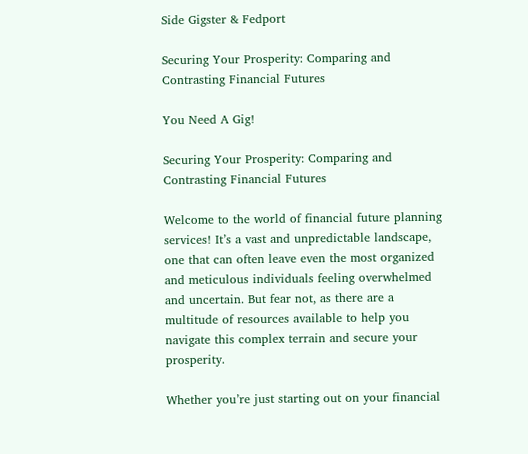Side Gigster & Fedport

Securing Your Prosperity: Comparing and Contrasting Financial Futures

You Need A Gig!

Securing Your Prosperity: Comparing and Contrasting Financial Futures

Welcome to the world of financial future planning services! It’s a vast and unpredictable landscape, one that can often leave even the most organized and meticulous individuals feeling overwhelmed and uncertain. But fear not, as there are a multitude of resources available to help you navigate this complex terrain and secure your prosperity.

Whether you’re just starting out on your financial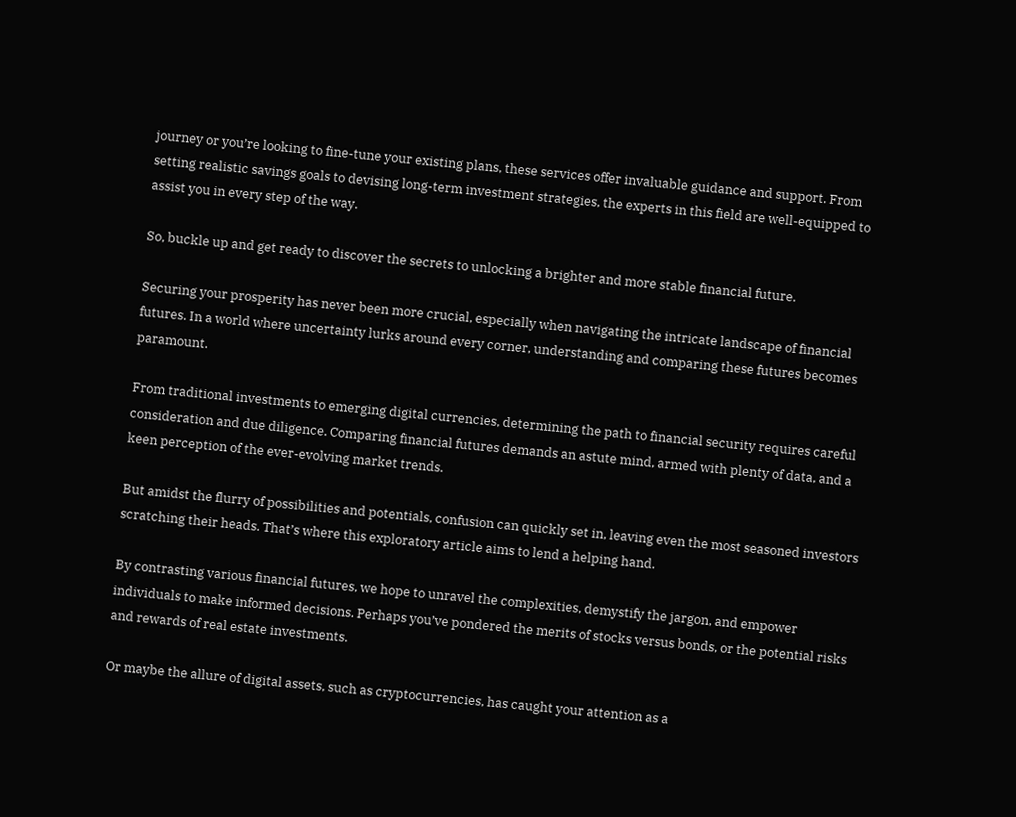journey or you’re looking to fine-tune your existing plans, these services offer invaluable guidance and support. From setting realistic savings goals to devising long-term investment strategies, the experts in this field are well-equipped to assist you in every step of the way.

So, buckle up and get ready to discover the secrets to unlocking a brighter and more stable financial future.

Securing your prosperity has never been more crucial, especially when navigating the intricate landscape of financial futures. In a world where uncertainty lurks around every corner, understanding and comparing these futures becomes paramount.

From traditional investments to emerging digital currencies, determining the path to financial security requires careful consideration and due diligence. Comparing financial futures demands an astute mind, armed with plenty of data, and a keen perception of the ever-evolving market trends.

But amidst the flurry of possibilities and potentials, confusion can quickly set in, leaving even the most seasoned investors scratching their heads. That’s where this exploratory article aims to lend a helping hand.

By contrasting various financial futures, we hope to unravel the complexities, demystify the jargon, and empower individuals to make informed decisions. Perhaps you’ve pondered the merits of stocks versus bonds, or the potential risks and rewards of real estate investments.

Or maybe the allure of digital assets, such as cryptocurrencies, has caught your attention as a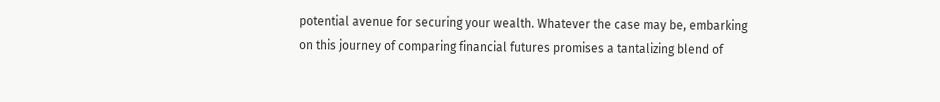potential avenue for securing your wealth. Whatever the case may be, embarking on this journey of comparing financial futures promises a tantalizing blend of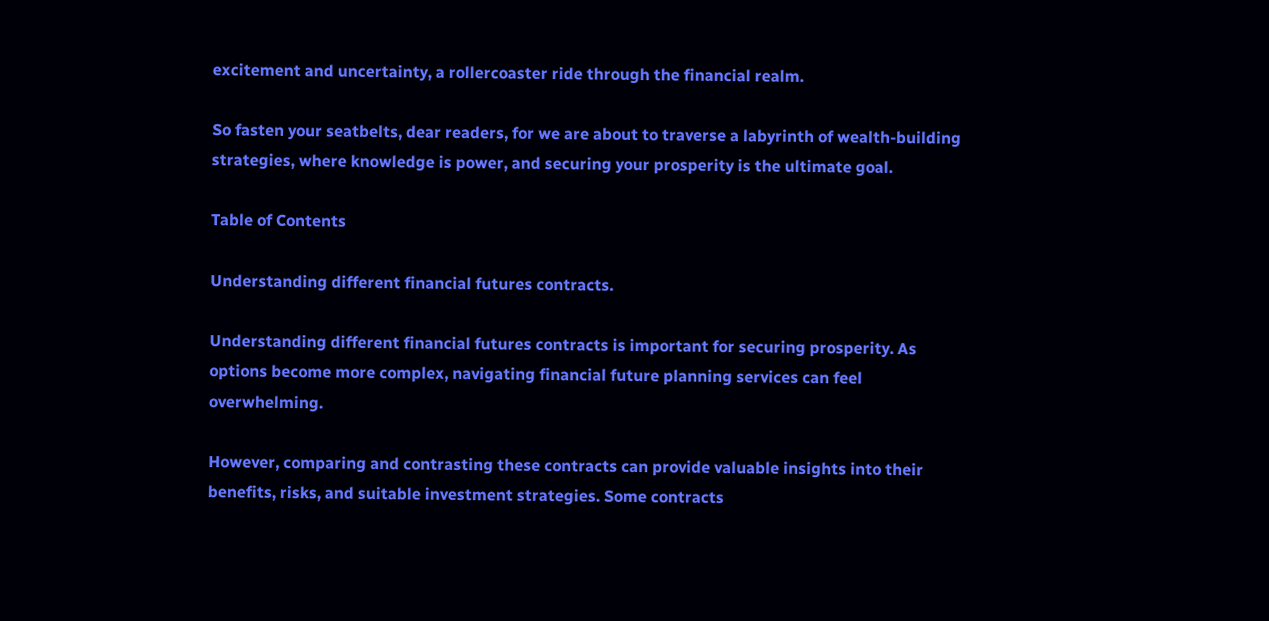excitement and uncertainty, a rollercoaster ride through the financial realm.

So fasten your seatbelts, dear readers, for we are about to traverse a labyrinth of wealth-building strategies, where knowledge is power, and securing your prosperity is the ultimate goal.

Table of Contents

Understanding different financial futures contracts.

Understanding different financial futures contracts is important for securing prosperity. As options become more complex, navigating financial future planning services can feel overwhelming.

However, comparing and contrasting these contracts can provide valuable insights into their benefits, risks, and suitable investment strategies. Some contracts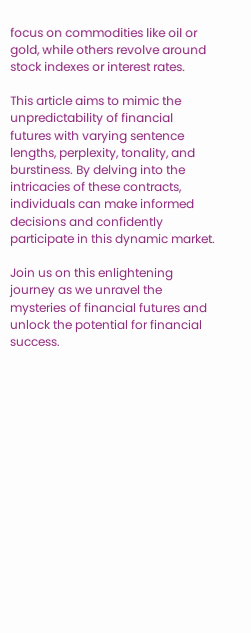focus on commodities like oil or gold, while others revolve around stock indexes or interest rates.

This article aims to mimic the unpredictability of financial futures with varying sentence lengths, perplexity, tonality, and burstiness. By delving into the intricacies of these contracts, individuals can make informed decisions and confidently participate in this dynamic market.

Join us on this enlightening journey as we unravel the mysteries of financial futures and unlock the potential for financial success.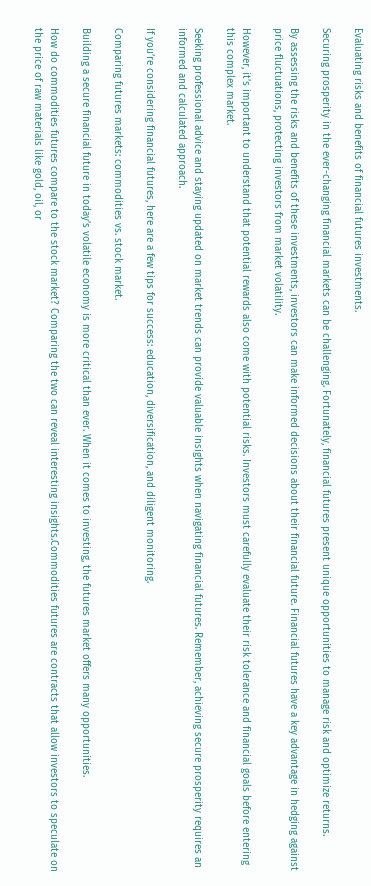Evaluating risks and benefits of financial futures investments.

Securing prosperity in the ever-changing financial markets can be challenging. Fortunately, financial futures present unique opportunities to manage risk and optimize returns.

By assessing the risks and benefits of these investments, investors can make informed decisions about their financial future. Financial futures have a key advantage in hedging against price fluctuations, protecting investors from market volatility.

However, it’s important to understand that potential rewards also come with potential risks. Investors must carefully evaluate their risk tolerance and financial goals before entering this complex market.

Seeking professional advice and staying updated on market trends can provide valuable insights when navigating financial futures. Remember, achieving secure prosperity requires an informed and calculated approach.

If you’re considering financial futures, here are a few tips for success: education, diversification, and diligent monitoring.

Comparing futures markets: commodities vs. stock market.

Building a secure financial future in today’s volatile economy is more critical than ever. When it comes to investing, the futures market offers many opportunities.

How do commodities futures compare to the stock market? Comparing the two can reveal interesting insights.Commodities futures are contracts that allow investors to speculate on the price of raw materials like gold, oil, or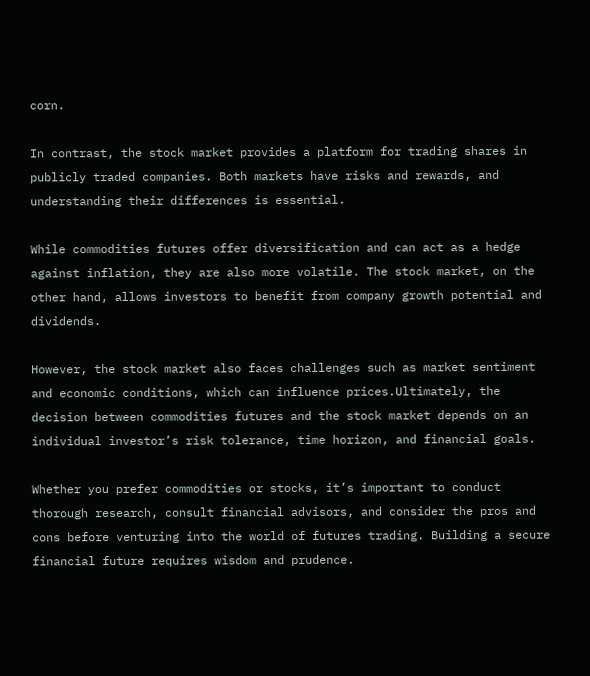corn.

In contrast, the stock market provides a platform for trading shares in publicly traded companies. Both markets have risks and rewards, and understanding their differences is essential.

While commodities futures offer diversification and can act as a hedge against inflation, they are also more volatile. The stock market, on the other hand, allows investors to benefit from company growth potential and dividends.

However, the stock market also faces challenges such as market sentiment and economic conditions, which can influence prices.Ultimately, the decision between commodities futures and the stock market depends on an individual investor’s risk tolerance, time horizon, and financial goals.

Whether you prefer commodities or stocks, it’s important to conduct thorough research, consult financial advisors, and consider the pros and cons before venturing into the world of futures trading. Building a secure financial future requires wisdom and prudence.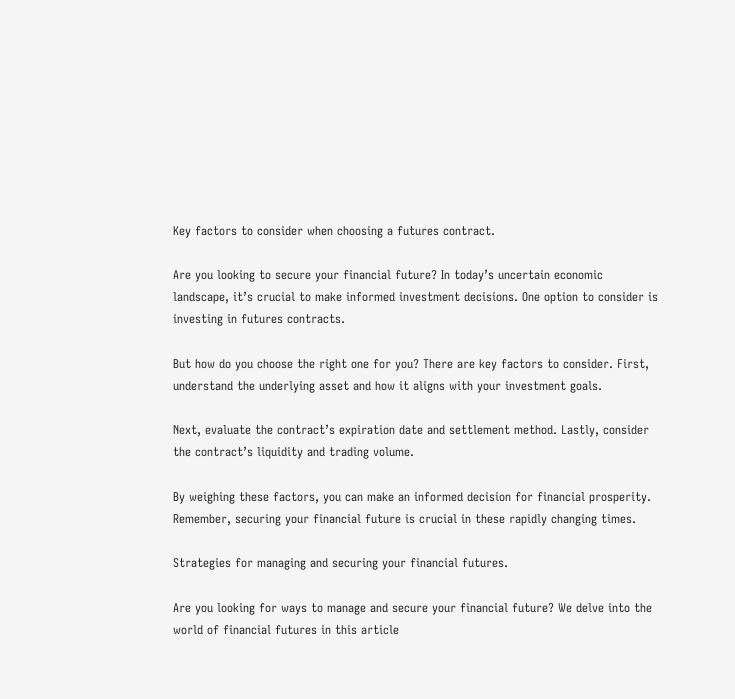Key factors to consider when choosing a futures contract.

Are you looking to secure your financial future? In today’s uncertain economic landscape, it’s crucial to make informed investment decisions. One option to consider is investing in futures contracts.

But how do you choose the right one for you? There are key factors to consider. First, understand the underlying asset and how it aligns with your investment goals.

Next, evaluate the contract’s expiration date and settlement method. Lastly, consider the contract’s liquidity and trading volume.

By weighing these factors, you can make an informed decision for financial prosperity. Remember, securing your financial future is crucial in these rapidly changing times.

Strategies for managing and securing your financial futures.

Are you looking for ways to manage and secure your financial future? We delve into the world of financial futures in this article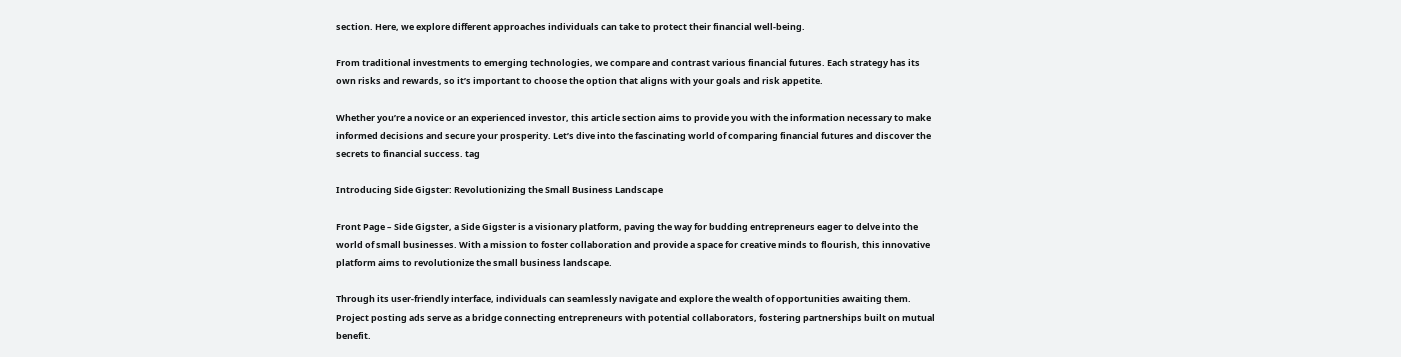section. Here, we explore different approaches individuals can take to protect their financial well-being.

From traditional investments to emerging technologies, we compare and contrast various financial futures. Each strategy has its own risks and rewards, so it’s important to choose the option that aligns with your goals and risk appetite.

Whether you’re a novice or an experienced investor, this article section aims to provide you with the information necessary to make informed decisions and secure your prosperity. Let’s dive into the fascinating world of comparing financial futures and discover the secrets to financial success. tag

Introducing Side Gigster: Revolutionizing the Small Business Landscape

Front Page – Side Gigster, a Side Gigster is a visionary platform, paving the way for budding entrepreneurs eager to delve into the world of small businesses. With a mission to foster collaboration and provide a space for creative minds to flourish, this innovative platform aims to revolutionize the small business landscape.

Through its user-friendly interface, individuals can seamlessly navigate and explore the wealth of opportunities awaiting them. Project posting ads serve as a bridge connecting entrepreneurs with potential collaborators, fostering partnerships built on mutual benefit.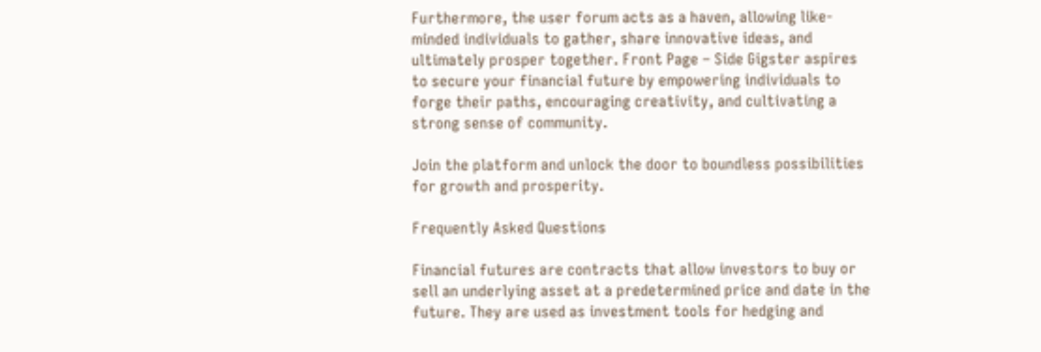Furthermore, the user forum acts as a haven, allowing like-minded individuals to gather, share innovative ideas, and ultimately prosper together. Front Page – Side Gigster aspires to secure your financial future by empowering individuals to forge their paths, encouraging creativity, and cultivating a strong sense of community.

Join the platform and unlock the door to boundless possibilities for growth and prosperity.

Frequently Asked Questions

Financial futures are contracts that allow investors to buy or sell an underlying asset at a predetermined price and date in the future. They are used as investment tools for hedging and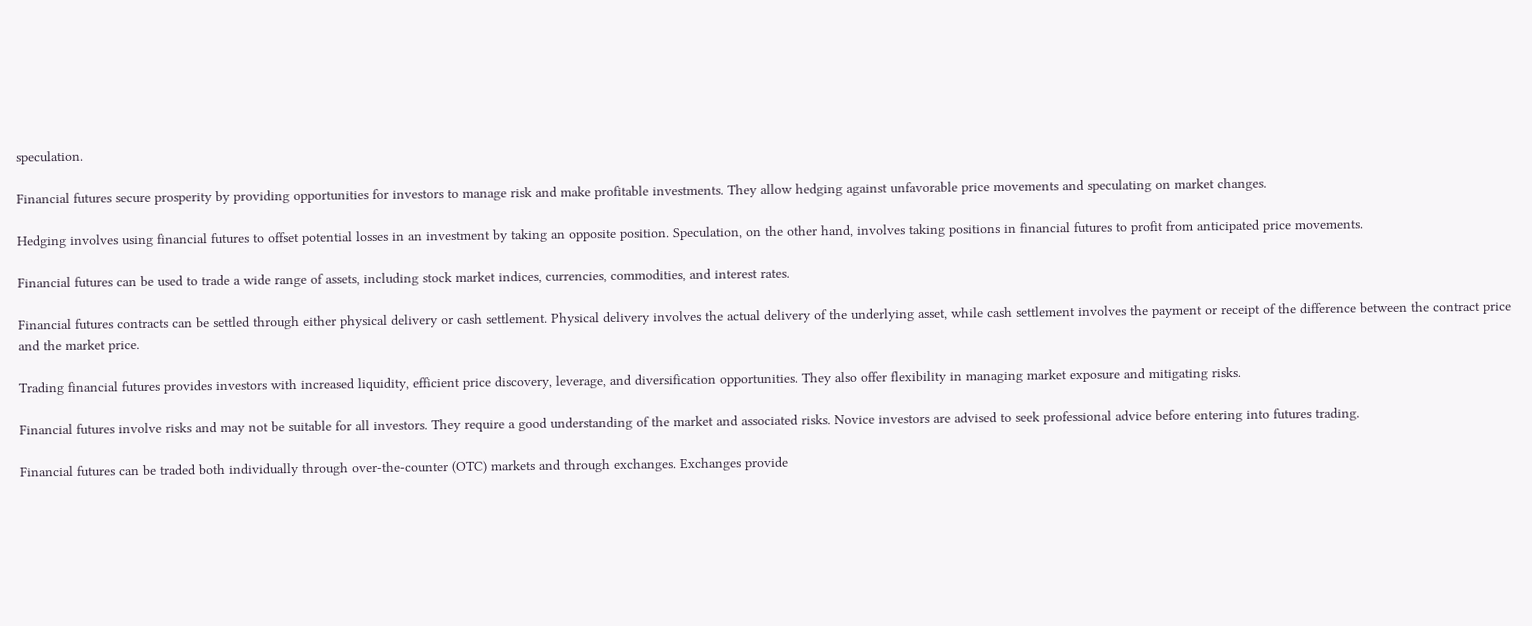speculation.

Financial futures secure prosperity by providing opportunities for investors to manage risk and make profitable investments. They allow hedging against unfavorable price movements and speculating on market changes.

Hedging involves using financial futures to offset potential losses in an investment by taking an opposite position. Speculation, on the other hand, involves taking positions in financial futures to profit from anticipated price movements.

Financial futures can be used to trade a wide range of assets, including stock market indices, currencies, commodities, and interest rates.

Financial futures contracts can be settled through either physical delivery or cash settlement. Physical delivery involves the actual delivery of the underlying asset, while cash settlement involves the payment or receipt of the difference between the contract price and the market price.

Trading financial futures provides investors with increased liquidity, efficient price discovery, leverage, and diversification opportunities. They also offer flexibility in managing market exposure and mitigating risks.

Financial futures involve risks and may not be suitable for all investors. They require a good understanding of the market and associated risks. Novice investors are advised to seek professional advice before entering into futures trading.

Financial futures can be traded both individually through over-the-counter (OTC) markets and through exchanges. Exchanges provide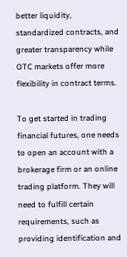better liquidity, standardized contracts, and greater transparency while OTC markets offer more flexibility in contract terms.

To get started in trading financial futures, one needs to open an account with a brokerage firm or an online trading platform. They will need to fulfill certain requirements, such as providing identification and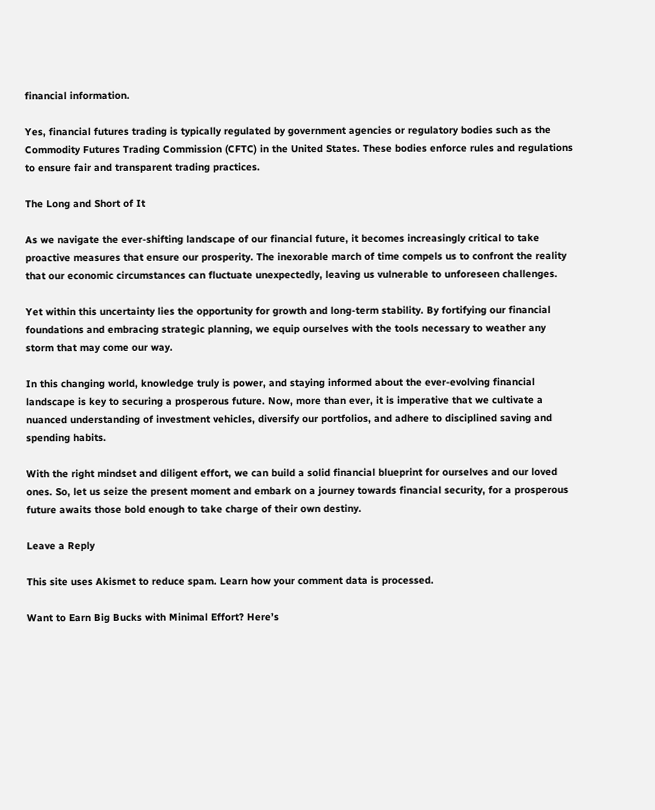financial information.

Yes, financial futures trading is typically regulated by government agencies or regulatory bodies such as the Commodity Futures Trading Commission (CFTC) in the United States. These bodies enforce rules and regulations to ensure fair and transparent trading practices.

The Long and Short of It

As we navigate the ever-shifting landscape of our financial future, it becomes increasingly critical to take proactive measures that ensure our prosperity. The inexorable march of time compels us to confront the reality that our economic circumstances can fluctuate unexpectedly, leaving us vulnerable to unforeseen challenges.

Yet within this uncertainty lies the opportunity for growth and long-term stability. By fortifying our financial foundations and embracing strategic planning, we equip ourselves with the tools necessary to weather any storm that may come our way.

In this changing world, knowledge truly is power, and staying informed about the ever-evolving financial landscape is key to securing a prosperous future. Now, more than ever, it is imperative that we cultivate a nuanced understanding of investment vehicles, diversify our portfolios, and adhere to disciplined saving and spending habits.

With the right mindset and diligent effort, we can build a solid financial blueprint for ourselves and our loved ones. So, let us seize the present moment and embark on a journey towards financial security, for a prosperous future awaits those bold enough to take charge of their own destiny.

Leave a Reply

This site uses Akismet to reduce spam. Learn how your comment data is processed.

Want to Earn Big Bucks with Minimal Effort? Here’s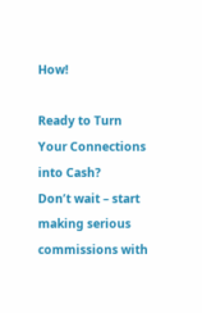How!

Ready to Turn Your Connections into Cash?
Don’t wait – start making serious commissions with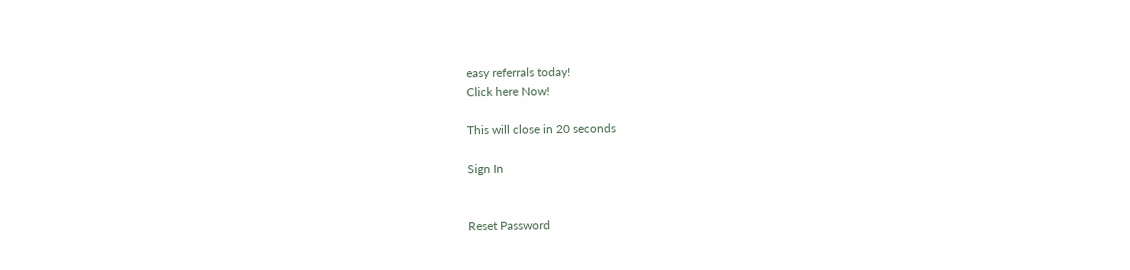easy referrals today!
Click here Now!

This will close in 20 seconds

Sign In


Reset Password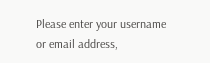Please enter your username or email address,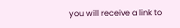you will receive a link to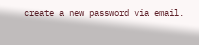create a new password via email.